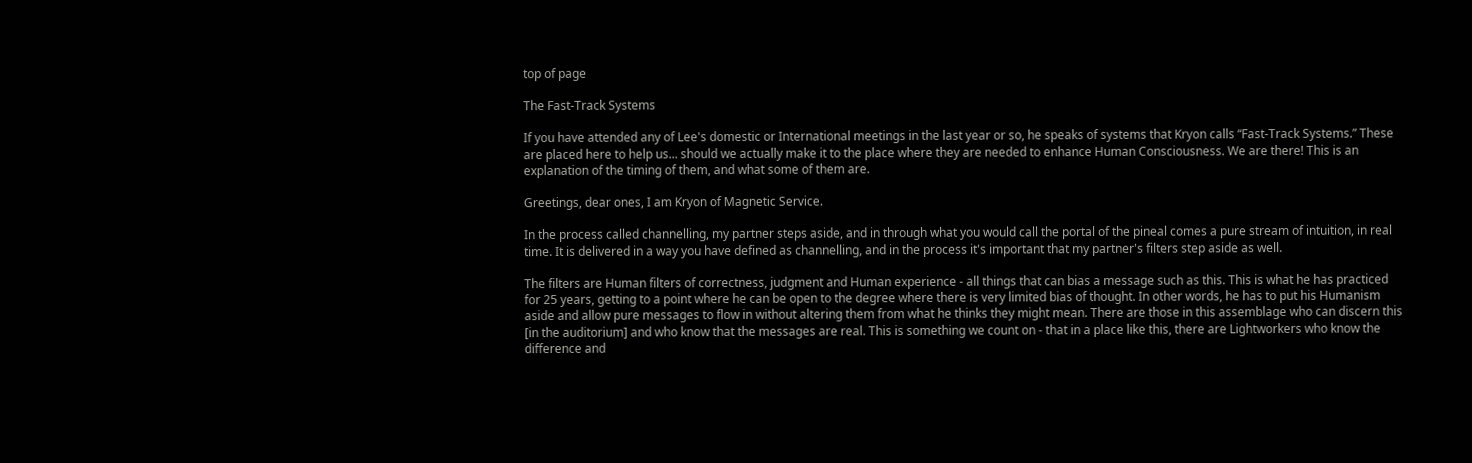top of page

The Fast-Track Systems

If you have attended any of Lee's domestic or International meetings in the last year or so, he speaks of systems that Kryon calls “Fast-Track Systems.” These are placed here to help us... should we actually make it to the place where they are needed to enhance Human Consciousness. We are there! This is an explanation of the timing of them, and what some of them are.

Greetings, dear ones, I am Kryon of Magnetic Service.

In the process called channelling, my partner steps aside, and in through what you would call the portal of the pineal comes a pure stream of intuition, in real time. It is delivered in a way you have defined as channelling, and in the process it's important that my partner's filters step aside as well.

The filters are Human filters of correctness, judgment and Human experience - all things that can bias a message such as this. This is what he has practiced for 25 years, getting to a point where he can be open to the degree where there is very limited bias of thought. In other words, he has to put his Humanism aside and allow pure messages to flow in without altering them from what he thinks they might mean. There are those in this assemblage who can discern this [in the auditorium] and who know that the messages are real. This is something we count on - that in a place like this, there are Lightworkers who know the difference and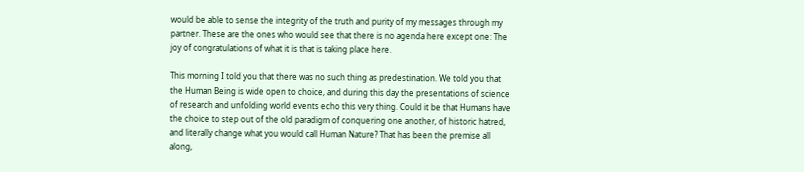would be able to sense the integrity of the truth and purity of my messages through my partner. These are the ones who would see that there is no agenda here except one: The joy of congratulations of what it is that is taking place here.

This morning I told you that there was no such thing as predestination. We told you that the Human Being is wide open to choice, and during this day the presentations of science of research and unfolding world events echo this very thing. Could it be that Humans have the choice to step out of the old paradigm of conquering one another, of historic hatred, and literally change what you would call Human Nature? That has been the premise all along,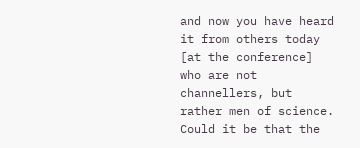and now you have heard it from others today [at the conference] who are not channellers, but rather men of science. Could it be that the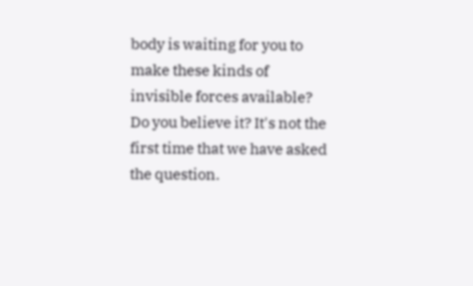body is waiting for you to make these kinds of invisible forces available? Do you believe it? It's not the first time that we have asked the question.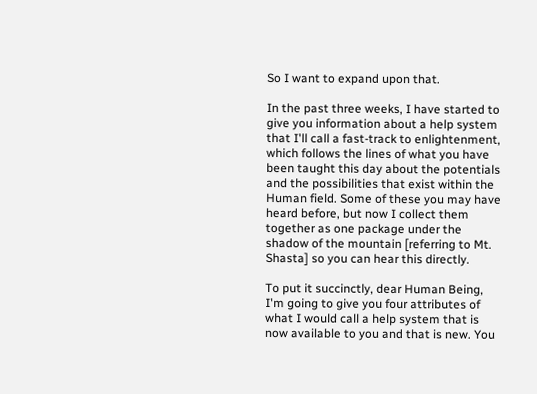So I want to expand upon that.

In the past three weeks, I have started to give you information about a help system that I'll call a fast-track to enlightenment, which follows the lines of what you have been taught this day about the potentials and the possibilities that exist within the Human field. Some of these you may have heard before, but now I collect them together as one package under the shadow of the mountain [referring to Mt. Shasta] so you can hear this directly.

To put it succinctly, dear Human Being, I'm going to give you four attributes of what I would call a help system that is now available to you and that is new. You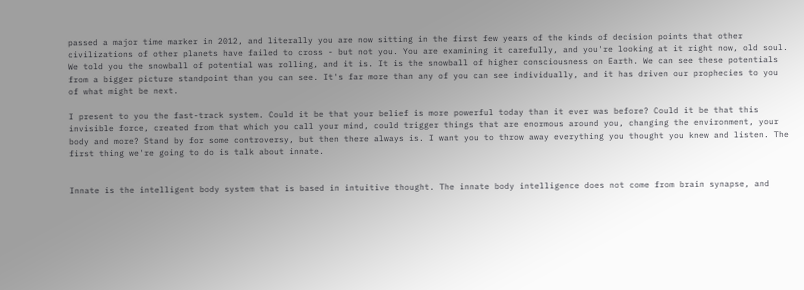passed a major time marker in 2012, and literally you are now sitting in the first few years of the kinds of decision points that other civilizations of other planets have failed to cross - but not you. You are examining it carefully, and you're looking at it right now, old soul. We told you the snowball of potential was rolling, and it is. It is the snowball of higher consciousness on Earth. We can see these potentials from a bigger picture standpoint than you can see. It's far more than any of you can see individually, and it has driven our prophecies to you of what might be next.

I present to you the fast-track system. Could it be that your belief is more powerful today than it ever was before? Could it be that this invisible force, created from that which you call your mind, could trigger things that are enormous around you, changing the environment, your body and more? Stand by for some controversy, but then there always is. I want you to throw away everything you thought you knew and listen. The first thing we're going to do is talk about innate.


Innate is the intelligent body system that is based in intuitive thought. The innate body intelligence does not come from brain synapse, and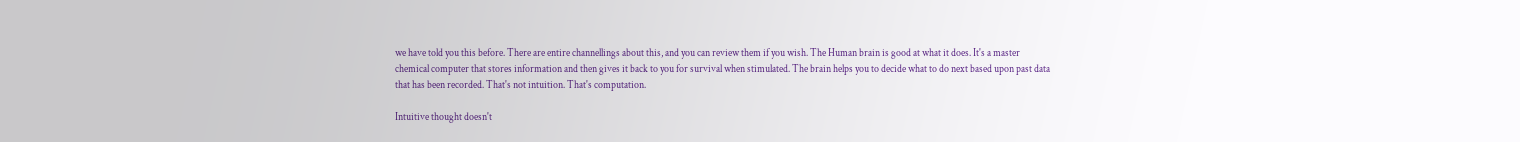we have told you this before. There are entire channellings about this, and you can review them if you wish. The Human brain is good at what it does. It's a master chemical computer that stores information and then gives it back to you for survival when stimulated. The brain helps you to decide what to do next based upon past data that has been recorded. That's not intuition. That's computation.

Intuitive thought doesn't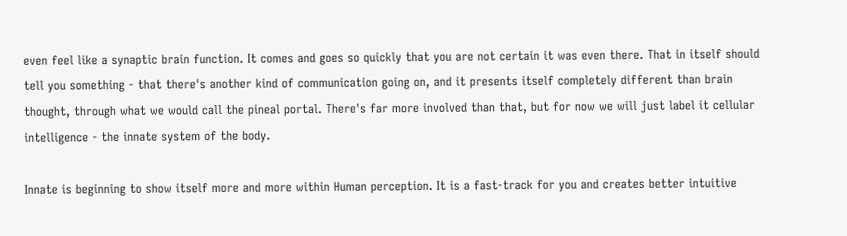even feel like a synaptic brain function. It comes and goes so quickly that you are not certain it was even there. That in itself should tell you something - that there's another kind of communication going on, and it presents itself completely different than brain thought, through what we would call the pineal portal. There's far more involved than that, but for now we will just label it cellular intelligence - the innate system of the body.

Innate is beginning to show itself more and more within Human perception. It is a fast-track for you and creates better intuitive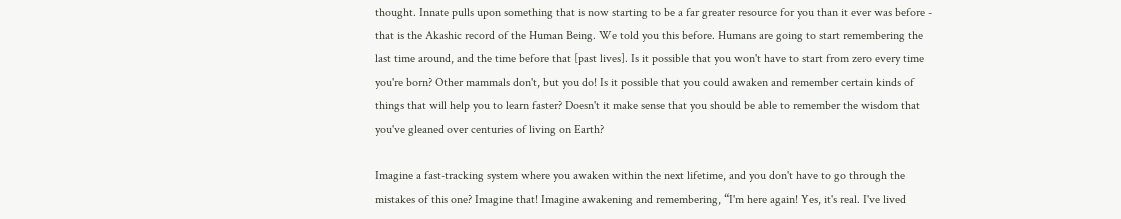thought. Innate pulls upon something that is now starting to be a far greater resource for you than it ever was before - that is the Akashic record of the Human Being. We told you this before. Humans are going to start remembering the last time around, and the time before that [past lives]. Is it possible that you won't have to start from zero every time you're born? Other mammals don't, but you do! Is it possible that you could awaken and remember certain kinds of things that will help you to learn faster? Doesn't it make sense that you should be able to remember the wisdom that you've gleaned over centuries of living on Earth?

Imagine a fast-tracking system where you awaken within the next lifetime, and you don't have to go through the mistakes of this one? Imagine that! Imagine awakening and remembering, “I'm here again! Yes, it's real. I've lived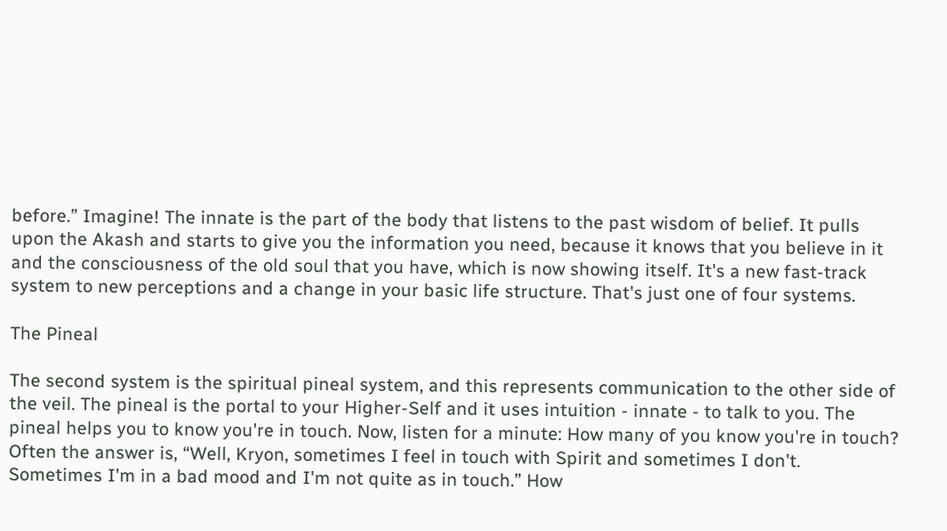before.” Imagine! The innate is the part of the body that listens to the past wisdom of belief. It pulls upon the Akash and starts to give you the information you need, because it knows that you believe in it and the consciousness of the old soul that you have, which is now showing itself. It's a new fast-track system to new perceptions and a change in your basic life structure. That's just one of four systems.

The Pineal

The second system is the spiritual pineal system, and this represents communication to the other side of the veil. The pineal is the portal to your Higher-Self and it uses intuition - innate - to talk to you. The pineal helps you to know you're in touch. Now, listen for a minute: How many of you know you're in touch? Often the answer is, “Well, Kryon, sometimes I feel in touch with Spirit and sometimes I don't. Sometimes I'm in a bad mood and I'm not quite as in touch.” How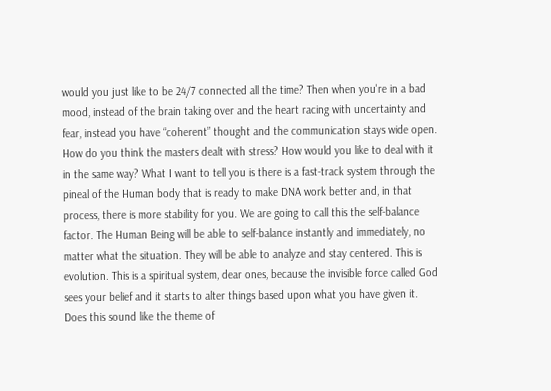would you just like to be 24/7 connected all the time? Then when you're in a bad mood, instead of the brain taking over and the heart racing with uncertainty and fear, instead you have “coherent” thought and the communication stays wide open. How do you think the masters dealt with stress? How would you like to deal with it in the same way? What I want to tell you is there is a fast-track system through the pineal of the Human body that is ready to make DNA work better and, in that process, there is more stability for you. We are going to call this the self-balance factor. The Human Being will be able to self-balance instantly and immediately, no matter what the situation. They will be able to analyze and stay centered. This is evolution. This is a spiritual system, dear ones, because the invisible force called God sees your belief and it starts to alter things based upon what you have given it. Does this sound like the theme of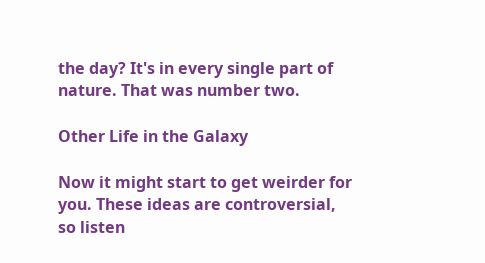the day? It's in every single part of nature. That was number two.

Other Life in the Galaxy

Now it might start to get weirder for you. These ideas are controversial, so listen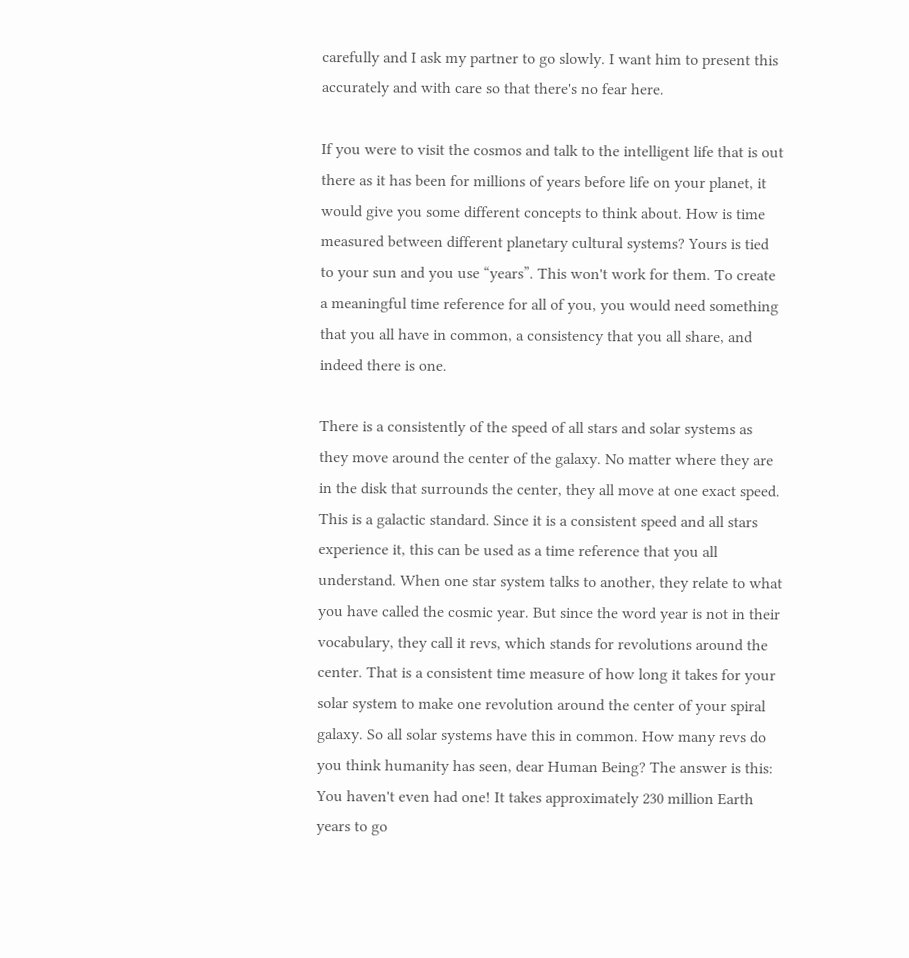carefully and I ask my partner to go slowly. I want him to present this accurately and with care so that there's no fear here.

If you were to visit the cosmos and talk to the intelligent life that is out there as it has been for millions of years before life on your planet, it would give you some different concepts to think about. How is time measured between different planetary cultural systems? Yours is tied to your sun and you use “years”. This won't work for them. To create a meaningful time reference for all of you, you would need something that you all have in common, a consistency that you all share, and indeed there is one.

There is a consistently of the speed of all stars and solar systems as they move around the center of the galaxy. No matter where they are in the disk that surrounds the center, they all move at one exact speed. This is a galactic standard. Since it is a consistent speed and all stars experience it, this can be used as a time reference that you all understand. When one star system talks to another, they relate to what you have called the cosmic year. But since the word year is not in their vocabulary, they call it revs, which stands for revolutions around the center. That is a consistent time measure of how long it takes for your solar system to make one revolution around the center of your spiral galaxy. So all solar systems have this in common. How many revs do you think humanity has seen, dear Human Being? The answer is this: You haven't even had one! It takes approximately 230 million Earth years to go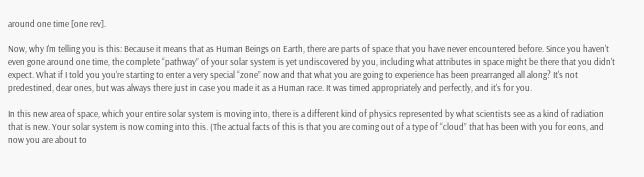around one time [one rev].

Now, why I'm telling you is this: Because it means that as Human Beings on Earth, there are parts of space that you have never encountered before. Since you haven't even gone around one time, the complete “pathway” of your solar system is yet undiscovered by you, including what attributes in space might be there that you didn't expect. What if I told you you're starting to enter a very special “zone” now and that what you are going to experience has been prearranged all along? It's not predestined, dear ones, but was always there just in case you made it as a Human race. It was timed appropriately and perfectly, and it's for you.

In this new area of space, which your entire solar system is moving into, there is a different kind of physics represented by what scientists see as a kind of radiation that is new. Your solar system is now coming into this. (The actual facts of this is that you are coming out of a type of “cloud” that has been with you for eons, and now you are about to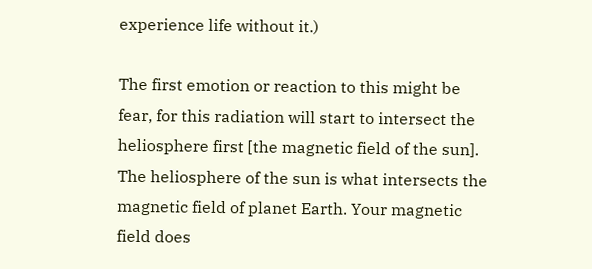experience life without it.)

The first emotion or reaction to this might be fear, for this radiation will start to intersect the heliosphere first [the magnetic field of the sun]. The heliosphere of the sun is what intersects the magnetic field of planet Earth. Your magnetic field does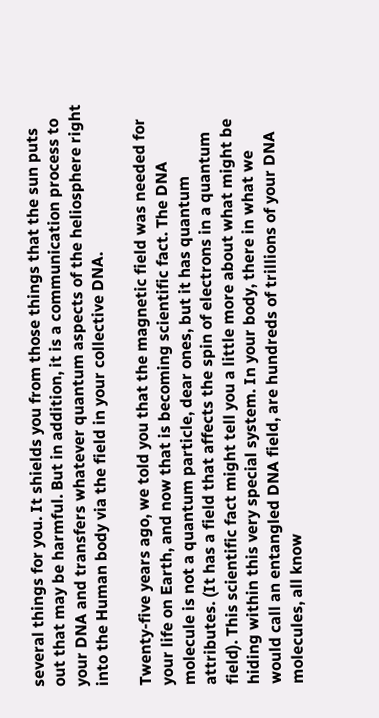several things for you. It shields you from those things that the sun puts out that may be harmful. But in addition, it is a communication process to your DNA and transfers whatever quantum aspects of the heliosphere right into the Human body via the field in your collective DNA.

Twenty-five years ago, we told you that the magnetic field was needed for your life on Earth, and now that is becoming scientific fact. The DNA molecule is not a quantum particle, dear ones, but it has quantum attributes. (It has a field that affects the spin of electrons in a quantum field). This scientific fact might tell you a little more about what might be hiding within this very special system. In your body, there in what we would call an entangled DNA field, are hundreds of trillions of your DNA molecules, all know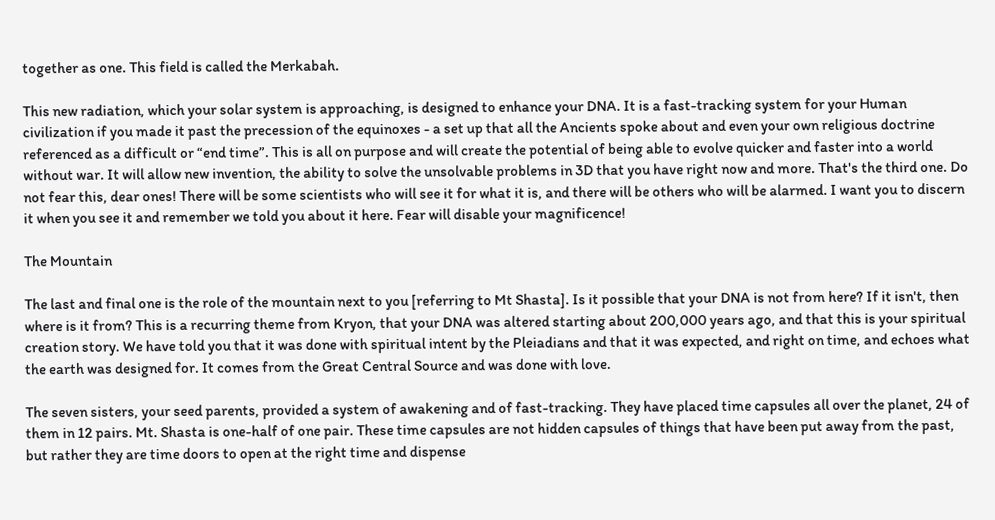together as one. This field is called the Merkabah.

This new radiation, which your solar system is approaching, is designed to enhance your DNA. It is a fast-tracking system for your Human civilization if you made it past the precession of the equinoxes - a set up that all the Ancients spoke about and even your own religious doctrine referenced as a difficult or “end time”. This is all on purpose and will create the potential of being able to evolve quicker and faster into a world without war. It will allow new invention, the ability to solve the unsolvable problems in 3D that you have right now and more. That's the third one. Do not fear this, dear ones! There will be some scientists who will see it for what it is, and there will be others who will be alarmed. I want you to discern it when you see it and remember we told you about it here. Fear will disable your magnificence!

The Mountain

The last and final one is the role of the mountain next to you [referring to Mt Shasta]. Is it possible that your DNA is not from here? If it isn't, then where is it from? This is a recurring theme from Kryon, that your DNA was altered starting about 200,000 years ago, and that this is your spiritual creation story. We have told you that it was done with spiritual intent by the Pleiadians and that it was expected, and right on time, and echoes what the earth was designed for. It comes from the Great Central Source and was done with love.

The seven sisters, your seed parents, provided a system of awakening and of fast-tracking. They have placed time capsules all over the planet, 24 of them in 12 pairs. Mt. Shasta is one-half of one pair. These time capsules are not hidden capsules of things that have been put away from the past, but rather they are time doors to open at the right time and dispense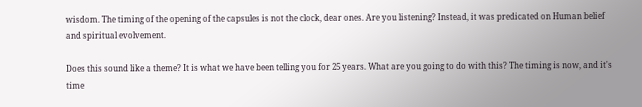wisdom. The timing of the opening of the capsules is not the clock, dear ones. Are you listening? Instead, it was predicated on Human belief and spiritual evolvement.

Does this sound like a theme? It is what we have been telling you for 25 years. What are you going to do with this? The timing is now, and it's time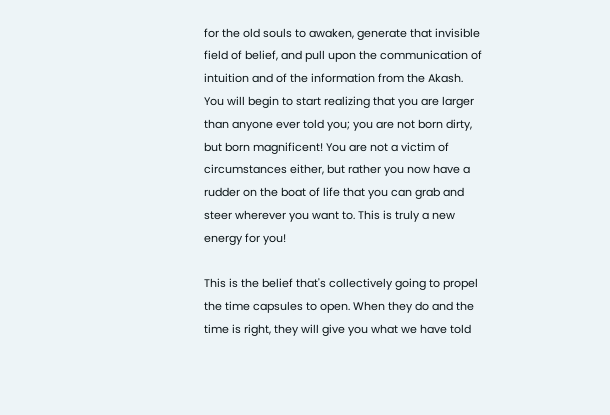for the old souls to awaken, generate that invisible field of belief, and pull upon the communication of intuition and of the information from the Akash. You will begin to start realizing that you are larger than anyone ever told you; you are not born dirty, but born magnificent! You are not a victim of circumstances either, but rather you now have a rudder on the boat of life that you can grab and steer wherever you want to. This is truly a new energy for you!

This is the belief that's collectively going to propel the time capsules to open. When they do and the time is right, they will give you what we have told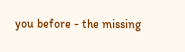you before - the missing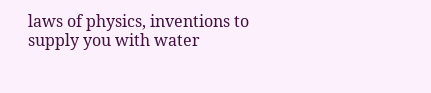laws of physics, inventions to supply you with water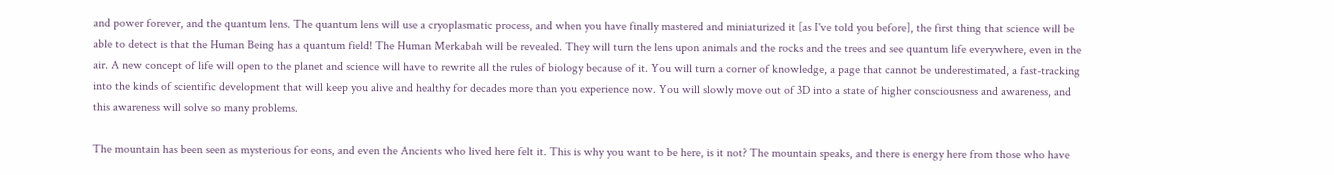and power forever, and the quantum lens. The quantum lens will use a cryoplasmatic process, and when you have finally mastered and miniaturized it [as I've told you before], the first thing that science will be able to detect is that the Human Being has a quantum field! The Human Merkabah will be revealed. They will turn the lens upon animals and the rocks and the trees and see quantum life everywhere, even in the air. A new concept of life will open to the planet and science will have to rewrite all the rules of biology because of it. You will turn a corner of knowledge, a page that cannot be underestimated, a fast-tracking into the kinds of scientific development that will keep you alive and healthy for decades more than you experience now. You will slowly move out of 3D into a state of higher consciousness and awareness, and this awareness will solve so many problems.

The mountain has been seen as mysterious for eons, and even the Ancients who lived here felt it. This is why you want to be here, is it not? The mountain speaks, and there is energy here from those who have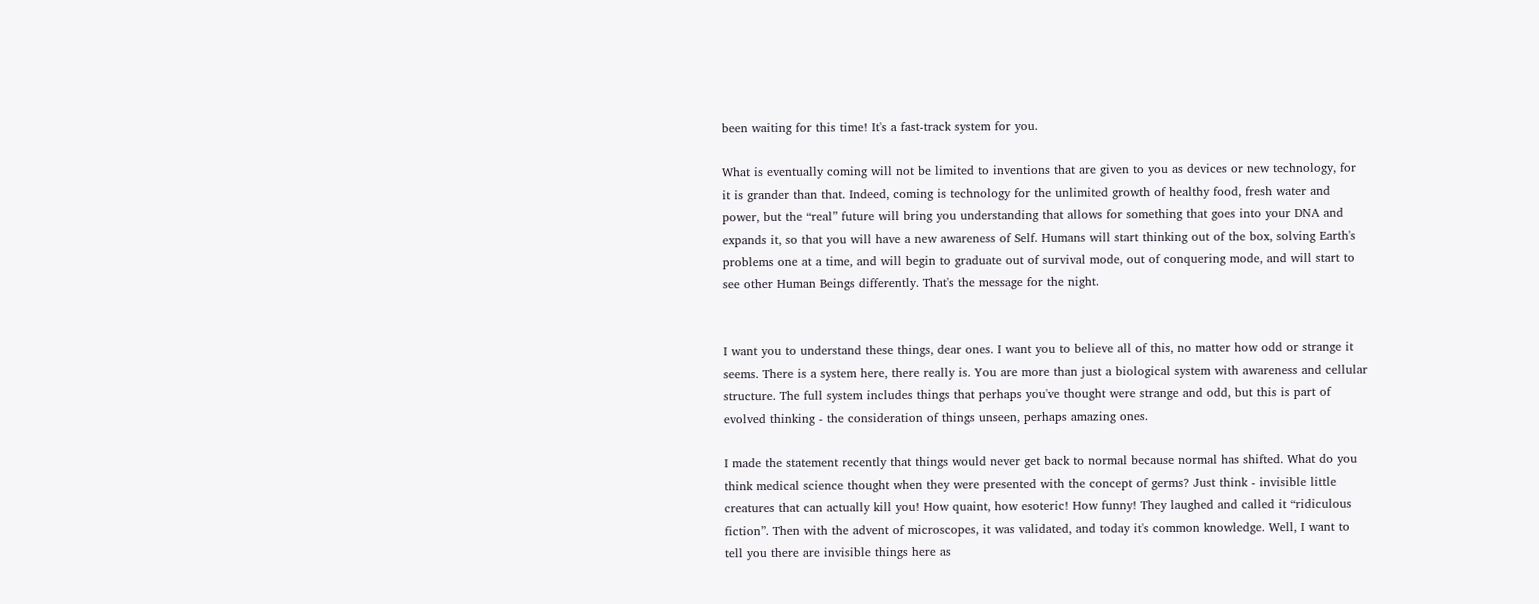been waiting for this time! It's a fast-track system for you.

What is eventually coming will not be limited to inventions that are given to you as devices or new technology, for it is grander than that. Indeed, coming is technology for the unlimited growth of healthy food, fresh water and power, but the “real” future will bring you understanding that allows for something that goes into your DNA and expands it, so that you will have a new awareness of Self. Humans will start thinking out of the box, solving Earth's problems one at a time, and will begin to graduate out of survival mode, out of conquering mode, and will start to see other Human Beings differently. That's the message for the night.


I want you to understand these things, dear ones. I want you to believe all of this, no matter how odd or strange it seems. There is a system here, there really is. You are more than just a biological system with awareness and cellular structure. The full system includes things that perhaps you've thought were strange and odd, but this is part of evolved thinking - the consideration of things unseen, perhaps amazing ones.

I made the statement recently that things would never get back to normal because normal has shifted. What do you think medical science thought when they were presented with the concept of germs? Just think - invisible little creatures that can actually kill you! How quaint, how esoteric! How funny! They laughed and called it “ridiculous fiction”. Then with the advent of microscopes, it was validated, and today it's common knowledge. Well, I want to tell you there are invisible things here as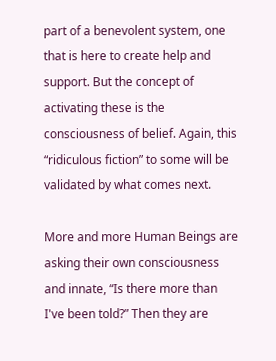part of a benevolent system, one that is here to create help and support. But the concept of activating these is the consciousness of belief. Again, this “ridiculous fiction” to some will be validated by what comes next.

More and more Human Beings are asking their own consciousness and innate, “Is there more than I've been told?” Then they are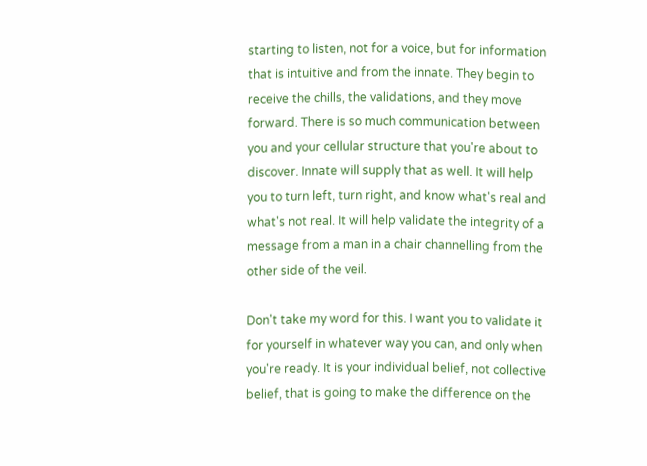starting to listen, not for a voice, but for information that is intuitive and from the innate. They begin to receive the chills, the validations, and they move forward. There is so much communication between you and your cellular structure that you're about to discover. Innate will supply that as well. It will help you to turn left, turn right, and know what's real and what's not real. It will help validate the integrity of a message from a man in a chair channelling from the other side of the veil.

Don't take my word for this. I want you to validate it for yourself in whatever way you can, and only when you're ready. It is your individual belief, not collective belief, that is going to make the difference on the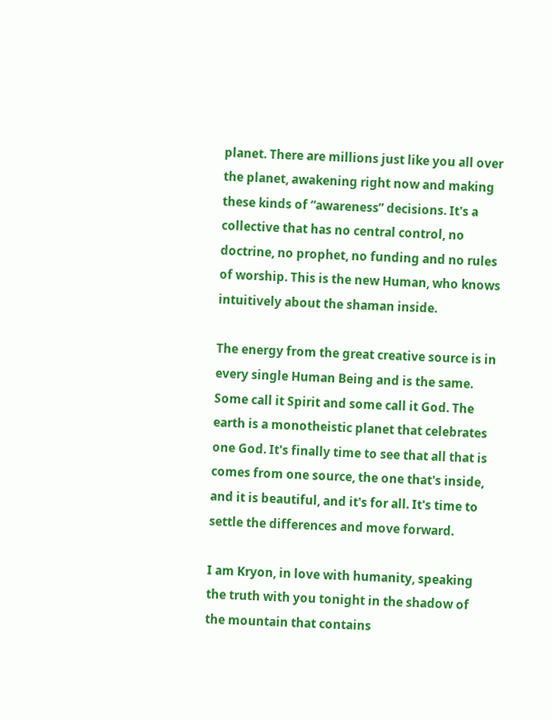planet. There are millions just like you all over the planet, awakening right now and making these kinds of “awareness” decisions. It's a collective that has no central control, no doctrine, no prophet, no funding and no rules of worship. This is the new Human, who knows intuitively about the shaman inside.

The energy from the great creative source is in every single Human Being and is the same. Some call it Spirit and some call it God. The earth is a monotheistic planet that celebrates one God. It's finally time to see that all that is comes from one source, the one that's inside, and it is beautiful, and it's for all. It's time to settle the differences and move forward.

I am Kryon, in love with humanity, speaking the truth with you tonight in the shadow of the mountain that contains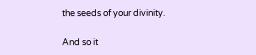the seeds of your divinity.

And so it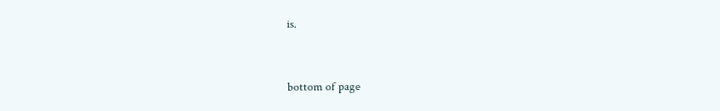is.


bottom of page